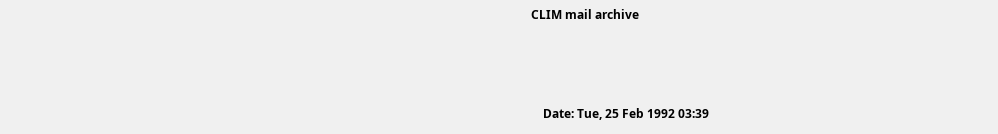CLIM mail archive



    Date: Tue, 25 Feb 1992 03:39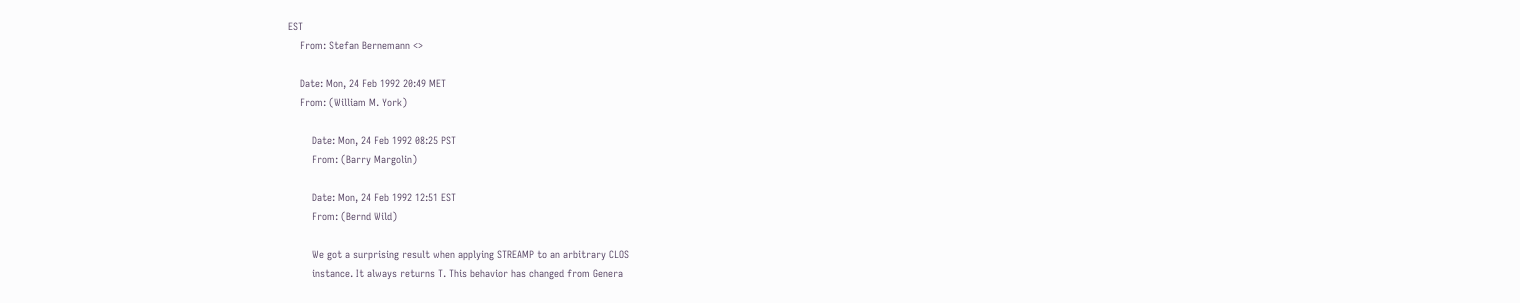EST
    From: Stefan Bernemann <>

    Date: Mon, 24 Feb 1992 20:49 MET
    From: (William M. York)

        Date: Mon, 24 Feb 1992 08:25 PST
        From: (Barry Margolin)

        Date: Mon, 24 Feb 1992 12:51 EST
        From: (Bernd Wild)

        We got a surprising result when applying STREAMP to an arbitrary CLOS
        instance. It always returns T. This behavior has changed from Genera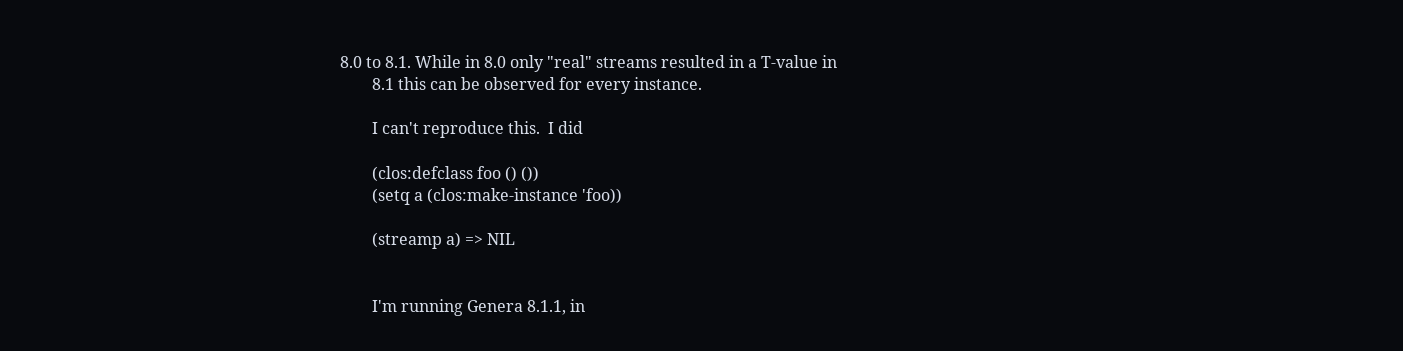8.0 to 8.1. While in 8.0 only "real" streams resulted in a T-value in
        8.1 this can be observed for every instance.

        I can't reproduce this.  I did

        (clos:defclass foo () ())
        (setq a (clos:make-instance 'foo))

        (streamp a) => NIL


        I'm running Genera 8.1.1, in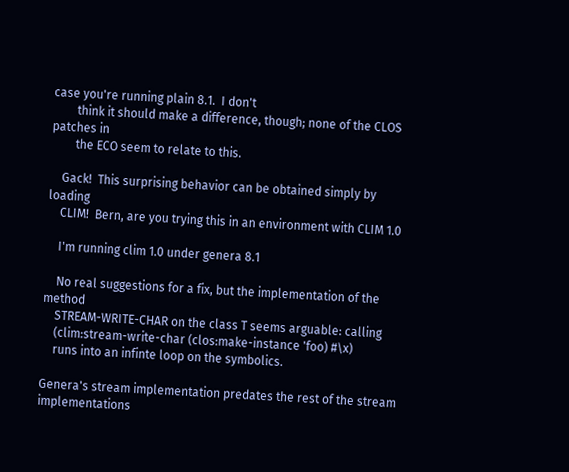case you're running plain 8.1.  I don't
        think it should make a difference, though; none of the CLOS patches in
        the ECO seem to relate to this.

    Gack!  This surprising behavior can be obtained simply by loading
    CLIM!  Bern, are you trying this in an environment with CLIM 1.0

    I'm running clim 1.0 under genera 8.1

    No real suggestions for a fix, but the implementation of the method
    STREAM-WRITE-CHAR on the class T seems arguable: calling
    (clim:stream-write-char (clos:make-instance 'foo) #\x)
    runs into an infinte loop on the symbolics.

Genera's stream implementation predates the rest of the stream
implementations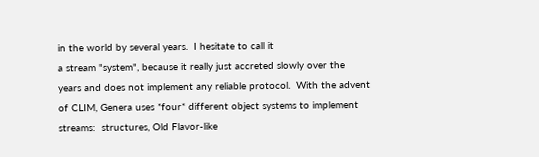in the world by several years.  I hesitate to call it
a stream "system", because it really just accreted slowly over the
years and does not implement any reliable protocol.  With the advent
of CLIM, Genera uses *four* different object systems to implement
streams:  structures, Old Flavor-like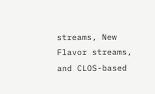streams, New Flavor streams,
and CLOS-based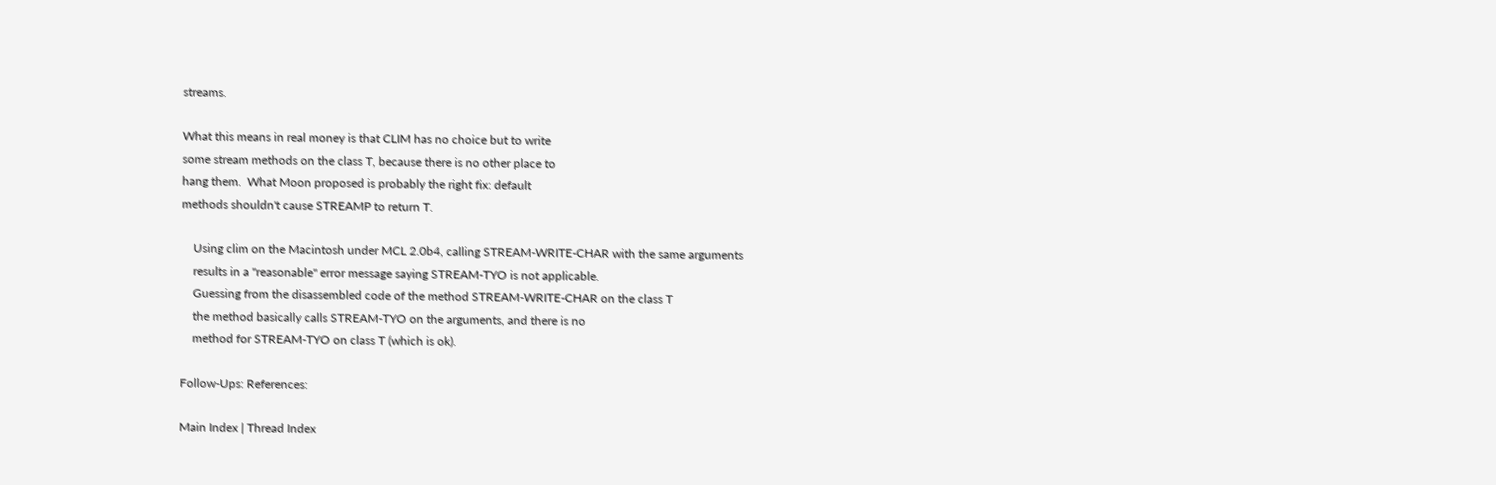streams.

What this means in real money is that CLIM has no choice but to write
some stream methods on the class T, because there is no other place to
hang them.  What Moon proposed is probably the right fix: default
methods shouldn't cause STREAMP to return T.

    Using clim on the Macintosh under MCL 2.0b4, calling STREAM-WRITE-CHAR with the same arguments
    results in a "reasonable" error message saying STREAM-TYO is not applicable.
    Guessing from the disassembled code of the method STREAM-WRITE-CHAR on the class T
    the method basically calls STREAM-TYO on the arguments, and there is no
    method for STREAM-TYO on class T (which is ok).

Follow-Ups: References:

Main Index | Thread Index